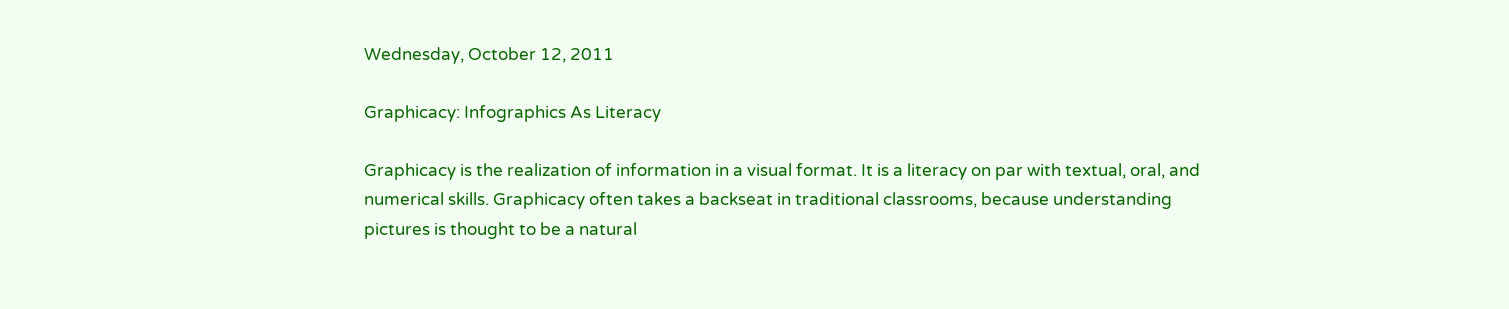Wednesday, October 12, 2011

Graphicacy: Infographics As Literacy

Graphicacy is the realization of information in a visual format. It is a literacy on par with textual, oral, and numerical skills. Graphicacy often takes a backseat in traditional classrooms, because understanding pictures is thought to be a natural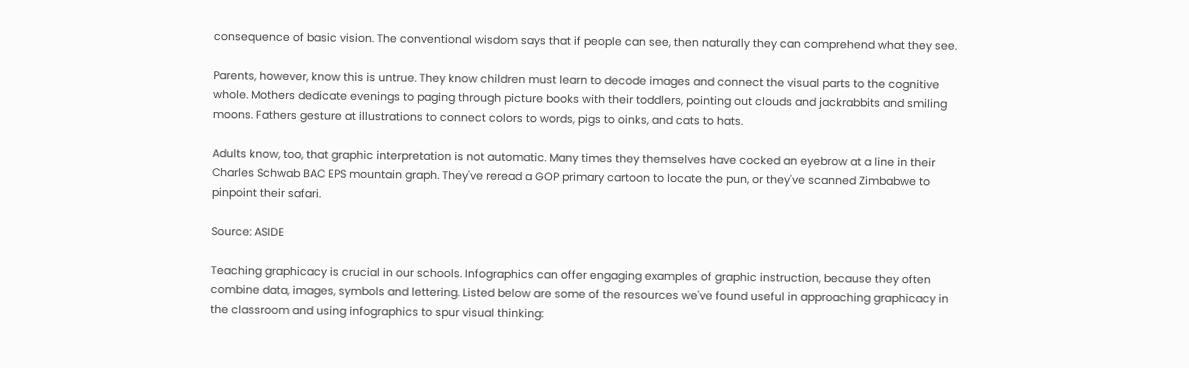consequence of basic vision. The conventional wisdom says that if people can see, then naturally they can comprehend what they see.

Parents, however, know this is untrue. They know children must learn to decode images and connect the visual parts to the cognitive whole. Mothers dedicate evenings to paging through picture books with their toddlers, pointing out clouds and jackrabbits and smiling moons. Fathers gesture at illustrations to connect colors to words, pigs to oinks, and cats to hats.

Adults know, too, that graphic interpretation is not automatic. Many times they themselves have cocked an eyebrow at a line in their Charles Schwab BAC EPS mountain graph. They've reread a GOP primary cartoon to locate the pun, or they've scanned Zimbabwe to pinpoint their safari.

Source: ASIDE

Teaching graphicacy is crucial in our schools. Infographics can offer engaging examples of graphic instruction, because they often combine data, images, symbols and lettering. Listed below are some of the resources we've found useful in approaching graphicacy in the classroom and using infographics to spur visual thinking: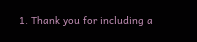1. Thank you for including a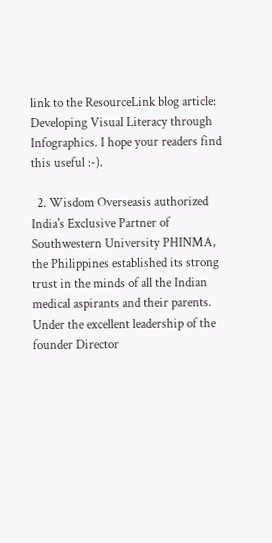link to the ResourceLink blog article: Developing Visual Literacy through Infographics. I hope your readers find this useful :-).

  2. Wisdom Overseasis authorized India's Exclusive Partner of Southwestern University PHINMA, the Philippines established its strong trust in the minds of all the Indian medical aspirants and their parents. Under the excellent leadership of the founder Director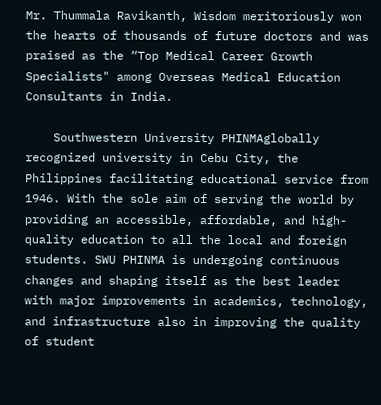Mr. Thummala Ravikanth, Wisdom meritoriously won the hearts of thousands of future doctors and was praised as the “Top Medical Career Growth Specialists" among Overseas Medical Education Consultants in India.

    Southwestern University PHINMAglobally recognized university in Cebu City, the Philippines facilitating educational service from 1946. With the sole aim of serving the world by providing an accessible, affordable, and high-quality education to all the local and foreign students. SWU PHINMA is undergoing continuous changes and shaping itself as the best leader with major improvements in academics, technology, and infrastructure also in improving the quality of student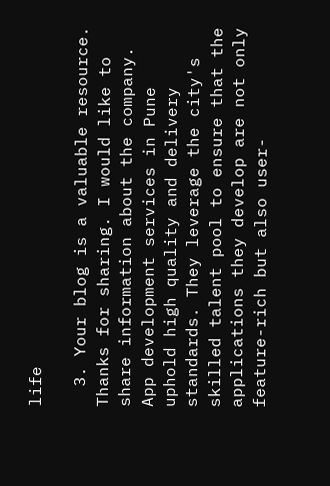life

  3. Your blog is a valuable resource. Thanks for sharing. I would like to share information about the company. App development services in Pune uphold high quality and delivery standards. They leverage the city's skilled talent pool to ensure that the applications they develop are not only feature-rich but also user-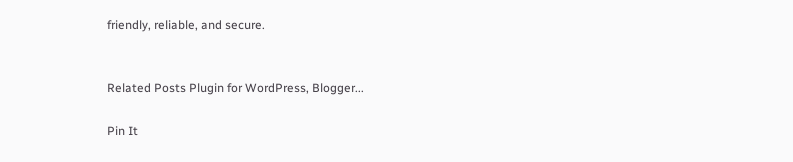friendly, reliable, and secure.


Related Posts Plugin for WordPress, Blogger...

Pin It